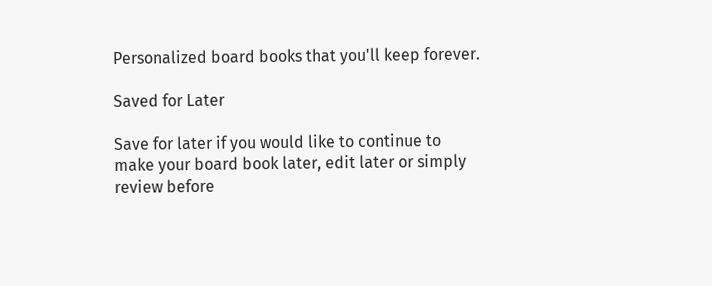Personalized board books that you'll keep forever.

Saved for Later

Save for later if you would like to continue to make your board book later, edit later or simply review before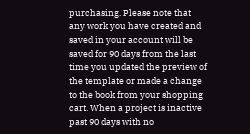purchasing. Please note that any work you have created and saved in your account will be saved for 90 days from the last time you updated the preview of the template or made a change to the book from your shopping cart. When a project is inactive past 90 days with no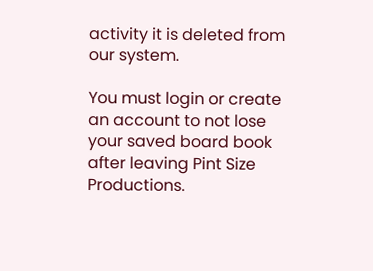activity it is deleted from our system.

You must login or create an account to not lose your saved board book after leaving Pint Size Productions.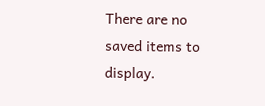There are no saved items to display.